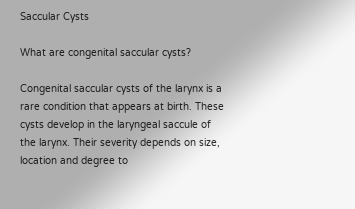Saccular Cysts

What are congenital saccular cysts?

Congenital saccular cysts of the larynx is a rare condition that appears at birth. These cysts develop in the laryngeal saccule of the larynx. Their severity depends on size, location and degree to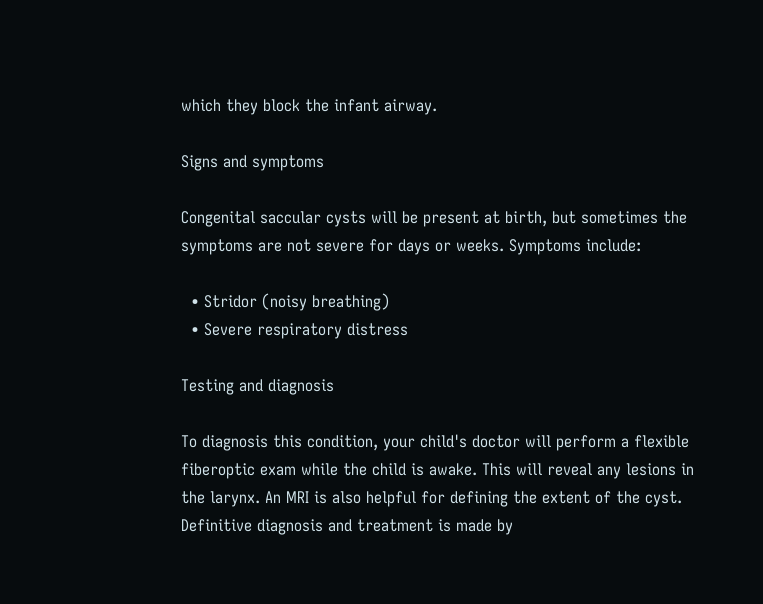which they block the infant airway.

Signs and symptoms

Congenital saccular cysts will be present at birth, but sometimes the symptoms are not severe for days or weeks. Symptoms include:

  • Stridor (noisy breathing)
  • Severe respiratory distress

Testing and diagnosis

To diagnosis this condition, your child's doctor will perform a flexible fiberoptic exam while the child is awake. This will reveal any lesions in the larynx. An MRI is also helpful for defining the extent of the cyst. Definitive diagnosis and treatment is made by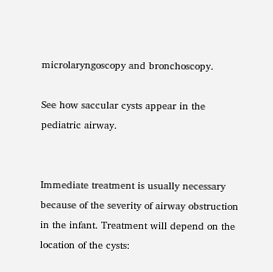microlaryngoscopy and bronchoscopy.

See how saccular cysts appear in the pediatric airway.


Immediate treatment is usually necessary because of the severity of airway obstruction in the infant. Treatment will depend on the location of the cysts: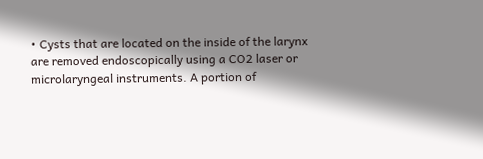• Cysts that are located on the inside of the larynx are removed endoscopically using a CO2 laser or microlaryngeal instruments. A portion of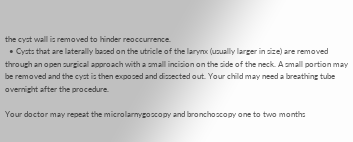the cyst wall is removed to hinder reoccurrence.
  • Cysts that are laterally based on the utricle of the larynx (usually larger in size) are removed through an open surgical approach with a small incision on the side of the neck. A small portion may be removed and the cyst is then exposed and dissected out. Your child may need a breathing tube overnight after the procedure.

Your doctor may repeat the microlarnygoscopy and bronchoscopy one to two months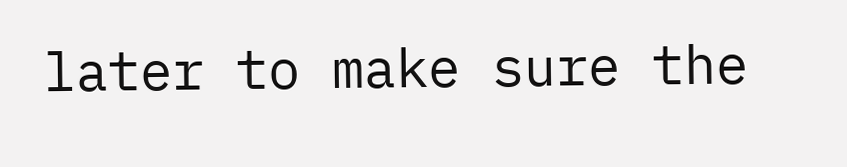later to make sure the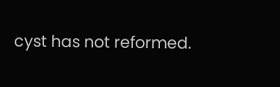cyst has not reformed.